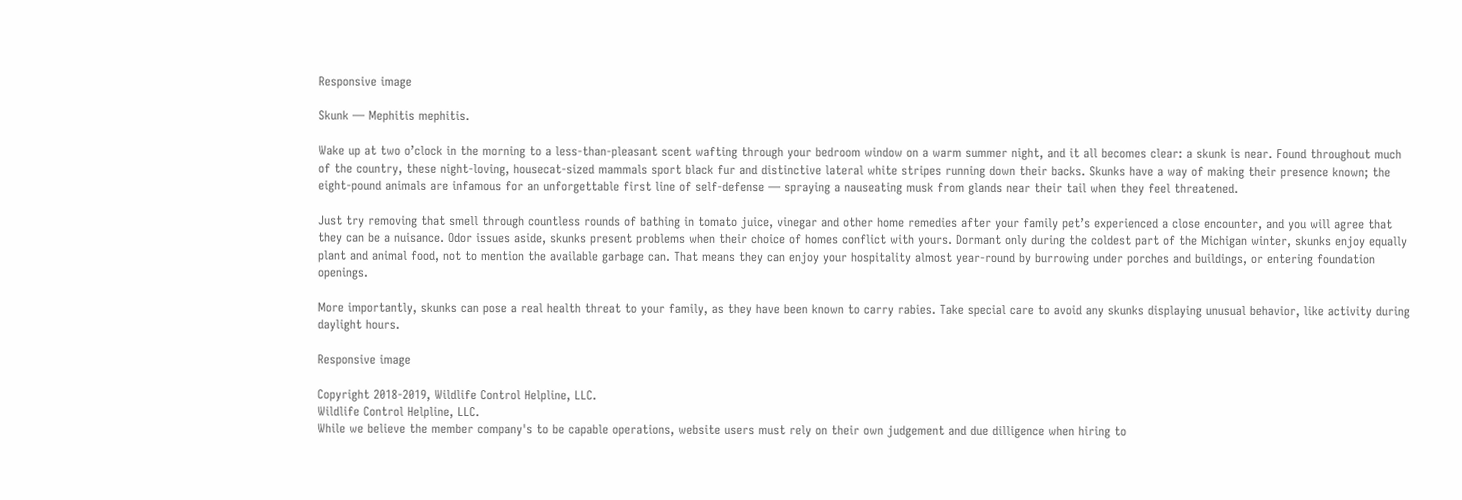Responsive image

Skunk — Mephitis mephitis.

Wake up at two o’clock in the morning to a less-than-pleasant scent wafting through your bedroom window on a warm summer night, and it all becomes clear: a skunk is near. Found throughout much of the country, these night-loving, housecat-sized mammals sport black fur and distinctive lateral white stripes running down their backs. Skunks have a way of making their presence known; the eight-pound animals are infamous for an unforgettable first line of self-defense — spraying a nauseating musk from glands near their tail when they feel threatened.

Just try removing that smell through countless rounds of bathing in tomato juice, vinegar and other home remedies after your family pet’s experienced a close encounter, and you will agree that they can be a nuisance. Odor issues aside, skunks present problems when their choice of homes conflict with yours. Dormant only during the coldest part of the Michigan winter, skunks enjoy equally plant and animal food, not to mention the available garbage can. That means they can enjoy your hospitality almost year-round by burrowing under porches and buildings, or entering foundation openings.

More importantly, skunks can pose a real health threat to your family, as they have been known to carry rabies. Take special care to avoid any skunks displaying unusual behavior, like activity during daylight hours.

Responsive image

Copyright 2018-2019, Wildlife Control Helpline, LLC.
Wildlife Control Helpline, LLC.
While we believe the member company's to be capable operations, website users must rely on their own judgement and due dilligence when hiring to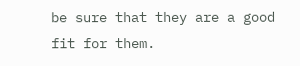be sure that they are a good fit for them.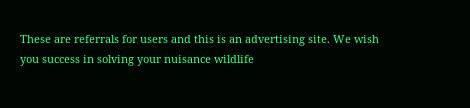These are referrals for users and this is an advertising site. We wish you success in solving your nuisance wildlife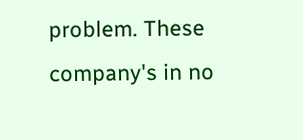problem. These company's in no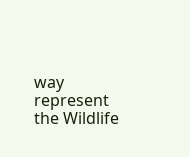way represent the Wildlife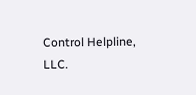Control Helpline, LLC.